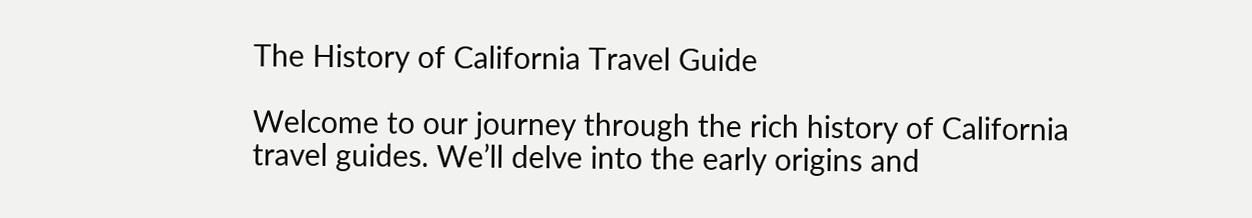The History of California Travel Guide

Welcome to our journey through the rich history of California travel guides. We’ll delve into the early origins and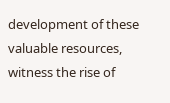development of these valuable resources, witness the rise of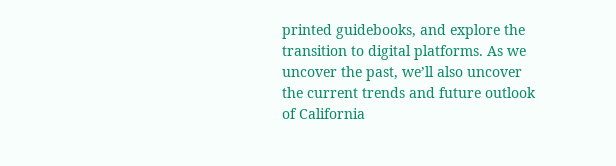printed guidebooks, and explore the transition to digital platforms. As we uncover the past, we’ll also uncover the current trends and future outlook of California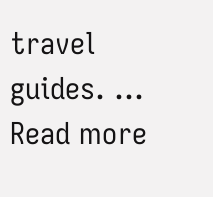travel guides. … Read more